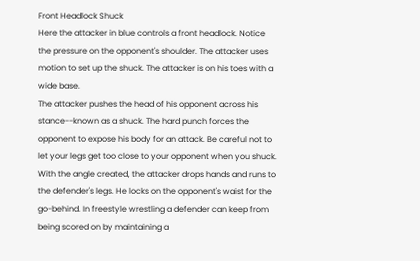Front Headlock Shuck
Here the attacker in blue controls a front headlock. Notice the pressure on the opponent's shoulder. The attacker uses motion to set up the shuck. The attacker is on his toes with a wide base.
The attacker pushes the head of his opponent across his stance--known as a shuck. The hard punch forces the opponent to expose his body for an attack. Be careful not to let your legs get too close to your opponent when you shuck.
With the angle created, the attacker drops hands and runs to the defender's legs. He locks on the opponent's waist for the go-behind. In freestyle wrestling a defender can keep from being scored on by maintaining a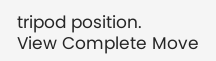tripod position.
View Complete Move